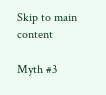Skip to main content

Myth #3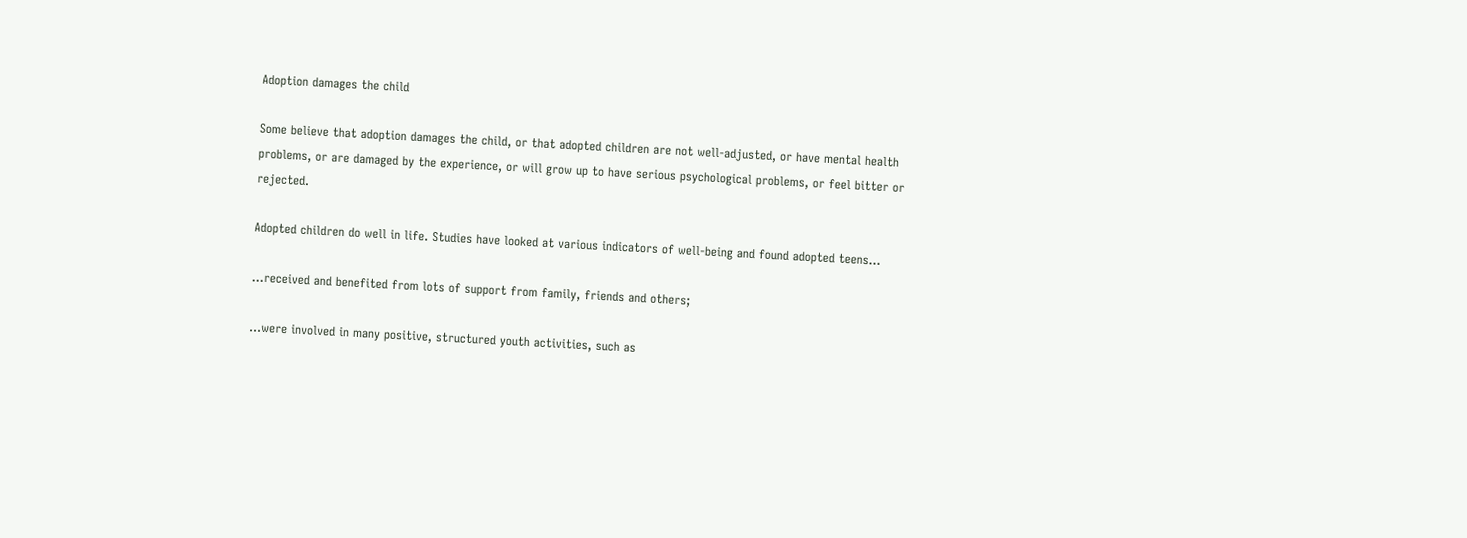Adoption damages the child

Some believe that adoption damages the child, or that adopted children are not well-adjusted, or have mental health problems, or are damaged by the experience, or will grow up to have serious psychological problems, or feel bitter or rejected.

Adopted children do well in life. Studies have looked at various indicators of well-being and found adopted teens...

...received and benefited from lots of support from family, friends and others;

...were involved in many positive, structured youth activities, such as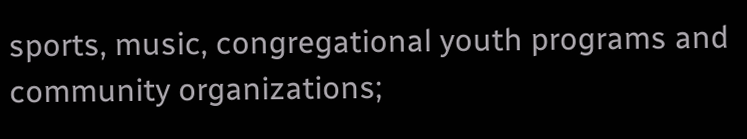sports, music, congregational youth programs and community organizations;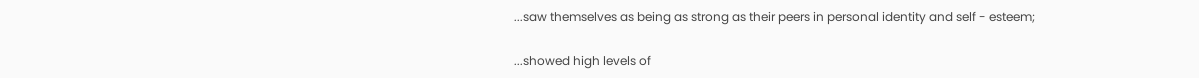...saw themselves as being as strong as their peers in personal identity and self - esteem;

...showed high levels of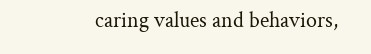caring values and behaviors,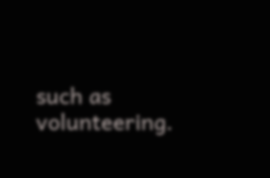such as volunteering.